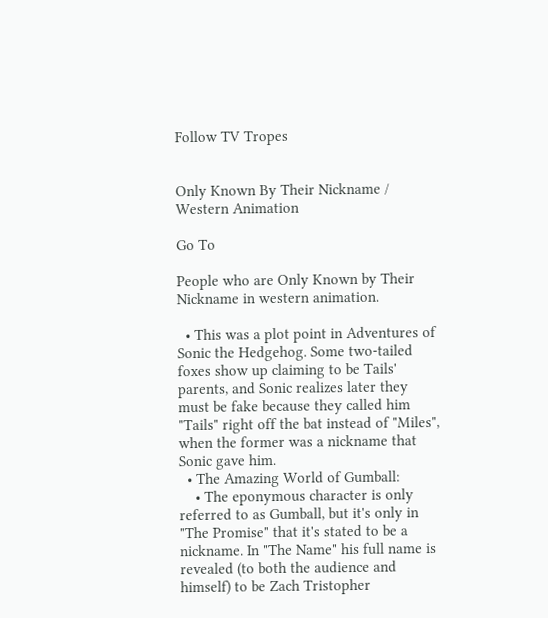Follow TV Tropes


Only Known By Their Nickname / Western Animation

Go To

People who are Only Known by Their Nickname in western animation.

  • This was a plot point in Adventures of Sonic the Hedgehog. Some two-tailed foxes show up claiming to be Tails' parents, and Sonic realizes later they must be fake because they called him "Tails" right off the bat instead of "Miles", when the former was a nickname that Sonic gave him.
  • The Amazing World of Gumball:
    • The eponymous character is only referred to as Gumball, but it's only in "The Promise" that it's stated to be a nickname. In "The Name" his full name is revealed (to both the audience and himself) to be Zach Tristopher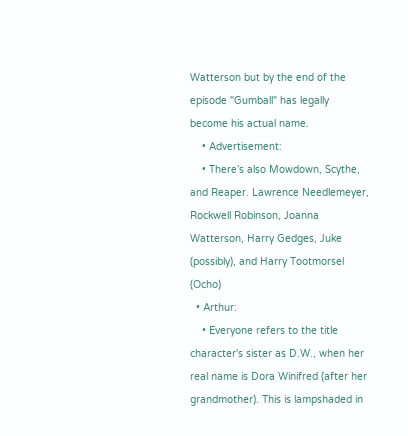Watterson but by the end of the episode "Gumball" has legally become his actual name.
    • Advertisement:
    • There’s also Mowdown, Scythe, and Reaper. Lawrence Needlemeyer, Rockwell Robinson, Joanna Watterson, Harry Gedges, Juke (possibly), and Harry Tootmorsel (Ocho)
  • Arthur:
    • Everyone refers to the title character's sister as D.W., when her real name is Dora Winifred (after her grandmother). This is lampshaded in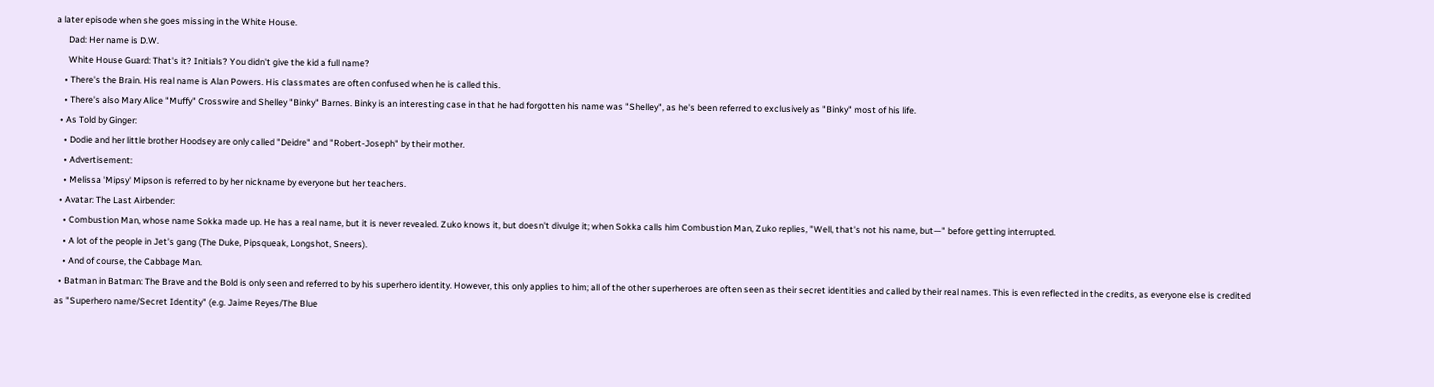a later episode when she goes missing in the White House.
      Dad: Her name is D.W.
      White House Guard: That's it? Initials? You didn't give the kid a full name?
    • There's the Brain. His real name is Alan Powers. His classmates are often confused when he is called this.
    • There's also Mary Alice "Muffy" Crosswire and Shelley "Binky" Barnes. Binky is an interesting case in that he had forgotten his name was "Shelley", as he's been referred to exclusively as "Binky" most of his life.
  • As Told by Ginger:
    • Dodie and her little brother Hoodsey are only called "Deidre" and "Robert-Joseph" by their mother.
    • Advertisement:
    • Melissa 'Mipsy' Mipson is referred to by her nickname by everyone but her teachers.
  • Avatar: The Last Airbender:
    • Combustion Man, whose name Sokka made up. He has a real name, but it is never revealed. Zuko knows it, but doesn't divulge it; when Sokka calls him Combustion Man, Zuko replies, "Well, that's not his name, but—" before getting interrupted.
    • A lot of the people in Jet's gang (The Duke, Pipsqueak, Longshot, Sneers).
    • And of course, the Cabbage Man.
  • Batman in Batman: The Brave and the Bold is only seen and referred to by his superhero identity. However, this only applies to him; all of the other superheroes are often seen as their secret identities and called by their real names. This is even reflected in the credits, as everyone else is credited as "Superhero name/Secret Identity" (e.g. Jaime Reyes/The Blue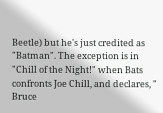Beetle) but he's just credited as "Batman". The exception is in "Chill of the Night!" when Bats confronts Joe Chill, and declares, " Bruce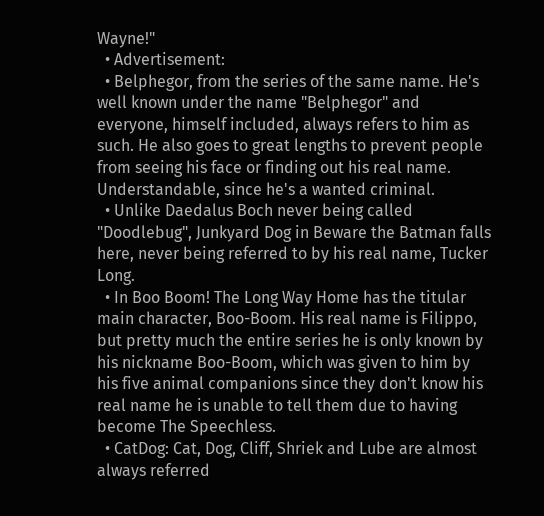Wayne!"
  • Advertisement:
  • Belphegor, from the series of the same name. He's well known under the name "Belphegor" and everyone, himself included, always refers to him as such. He also goes to great lengths to prevent people from seeing his face or finding out his real name. Understandable, since he's a wanted criminal.
  • Unlike Daedalus Boch never being called "Doodlebug", Junkyard Dog in Beware the Batman falls here, never being referred to by his real name, Tucker Long.
  • In Boo Boom! The Long Way Home has the titular main character, Boo-Boom. His real name is Filippo, but pretty much the entire series he is only known by his nickname Boo-Boom, which was given to him by his five animal companions since they don't know his real name he is unable to tell them due to having become The Speechless.
  • CatDog: Cat, Dog, Cliff, Shriek and Lube are almost always referred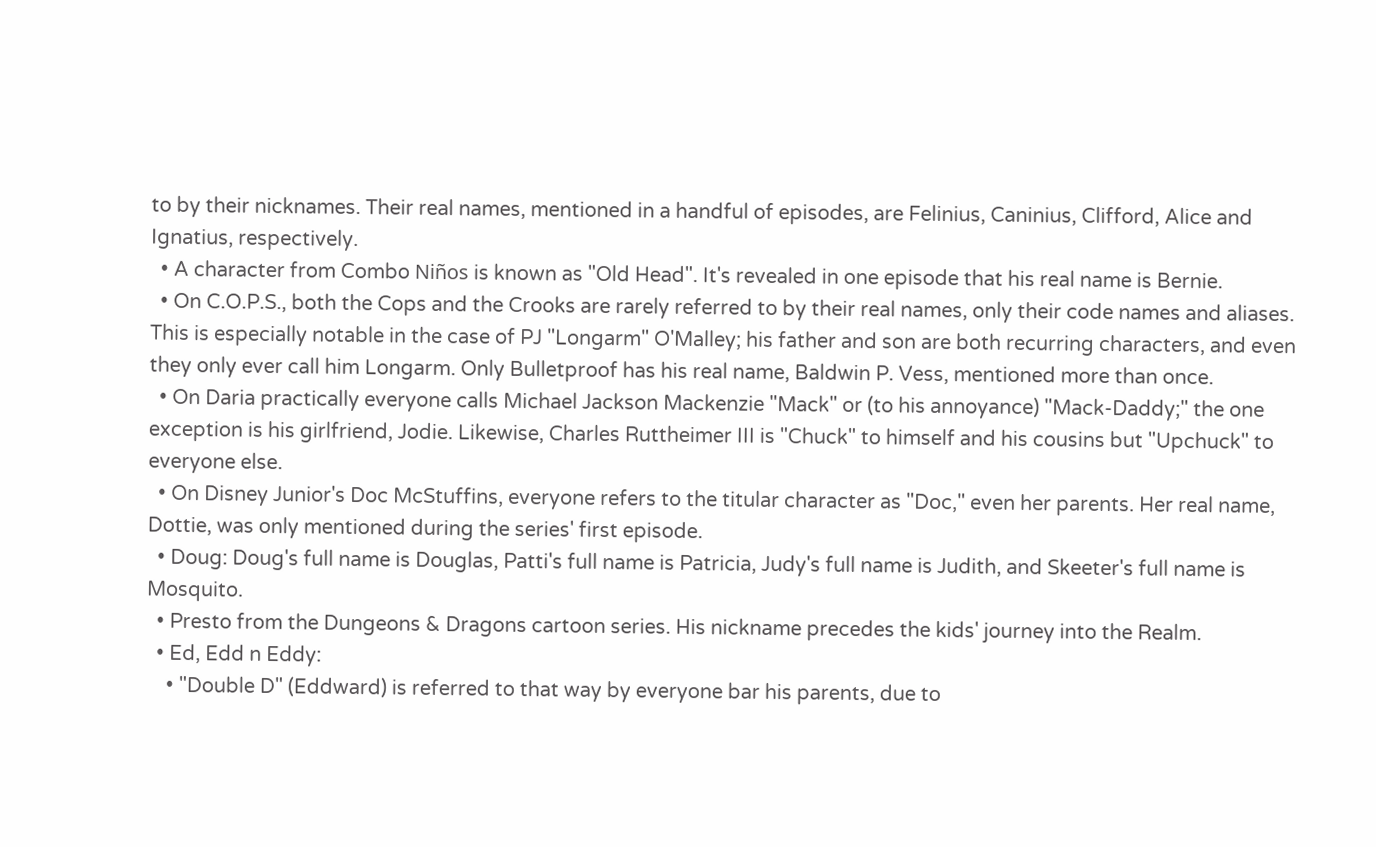to by their nicknames. Their real names, mentioned in a handful of episodes, are Felinius, Caninius, Clifford, Alice and Ignatius, respectively.
  • A character from Combo Niños is known as "Old Head". It's revealed in one episode that his real name is Bernie.
  • On C.O.P.S., both the Cops and the Crooks are rarely referred to by their real names, only their code names and aliases. This is especially notable in the case of PJ "Longarm" O'Malley; his father and son are both recurring characters, and even they only ever call him Longarm. Only Bulletproof has his real name, Baldwin P. Vess, mentioned more than once.
  • On Daria practically everyone calls Michael Jackson Mackenzie "Mack" or (to his annoyance) "Mack-Daddy;" the one exception is his girlfriend, Jodie. Likewise, Charles Ruttheimer III is "Chuck" to himself and his cousins but "Upchuck" to everyone else.
  • On Disney Junior's Doc McStuffins, everyone refers to the titular character as "Doc," even her parents. Her real name, Dottie, was only mentioned during the series' first episode.
  • Doug: Doug's full name is Douglas, Patti's full name is Patricia, Judy's full name is Judith, and Skeeter's full name is Mosquito.
  • Presto from the Dungeons & Dragons cartoon series. His nickname precedes the kids' journey into the Realm.
  • Ed, Edd n Eddy:
    • "Double D" (Eddward) is referred to that way by everyone bar his parents, due to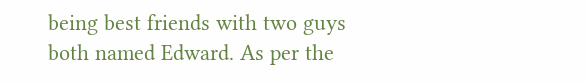being best friends with two guys both named Edward. As per the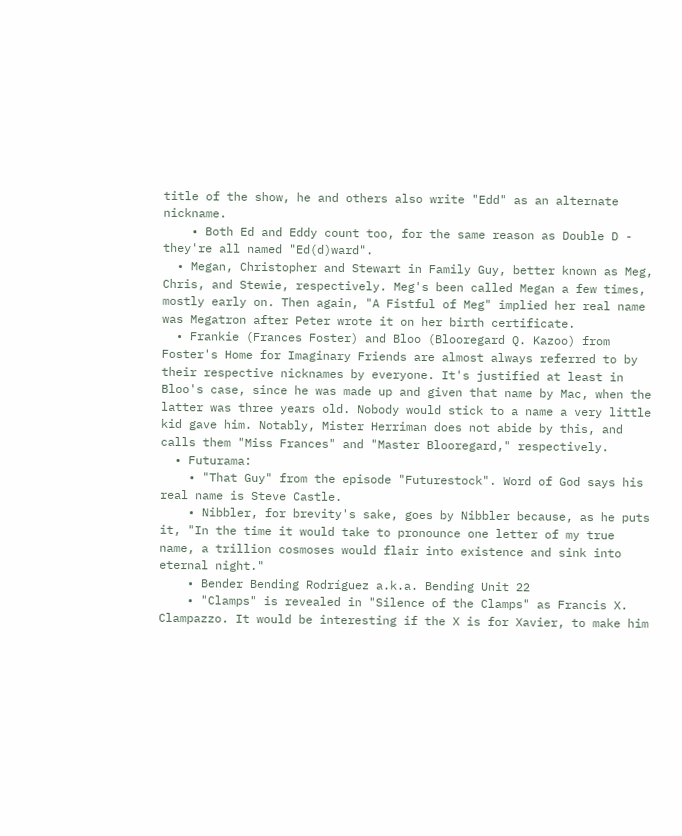title of the show, he and others also write "Edd" as an alternate nickname.
    • Both Ed and Eddy count too, for the same reason as Double D - they're all named "Ed(d)ward".
  • Megan, Christopher and Stewart in Family Guy, better known as Meg, Chris, and Stewie, respectively. Meg's been called Megan a few times, mostly early on. Then again, "A Fistful of Meg" implied her real name was Megatron after Peter wrote it on her birth certificate.
  • Frankie (Frances Foster) and Bloo (Blooregard Q. Kazoo) from Foster's Home for Imaginary Friends are almost always referred to by their respective nicknames by everyone. It's justified at least in Bloo's case, since he was made up and given that name by Mac, when the latter was three years old. Nobody would stick to a name a very little kid gave him. Notably, Mister Herriman does not abide by this, and calls them "Miss Frances" and "Master Blooregard," respectively.
  • Futurama:
    • "That Guy" from the episode "Futurestock". Word of God says his real name is Steve Castle.
    • Nibbler, for brevity's sake, goes by Nibbler because, as he puts it, "In the time it would take to pronounce one letter of my true name, a trillion cosmoses would flair into existence and sink into eternal night."
    • Bender Bending Rodríguez a.k.a. Bending Unit 22
    • "Clamps" is revealed in "Silence of the Clamps" as Francis X. Clampazzo. It would be interesting if the X is for Xavier, to make him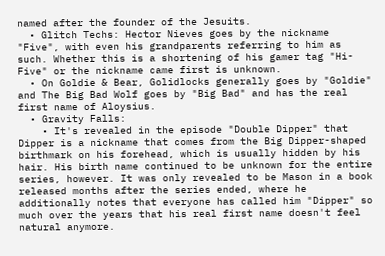named after the founder of the Jesuits.
  • Glitch Techs: Hector Nieves goes by the nickname "Five", with even his grandparents referring to him as such. Whether this is a shortening of his gamer tag "Hi-Five" or the nickname came first is unknown.
  • On Goldie & Bear, Golidlocks generally goes by "Goldie" and The Big Bad Wolf goes by "Big Bad" and has the real first name of Aloysius.
  • Gravity Falls:
    • It's revealed in the episode "Double Dipper" that Dipper is a nickname that comes from the Big Dipper-shaped birthmark on his forehead, which is usually hidden by his hair. His birth name continued to be unknown for the entire series, however. It was only revealed to be Mason in a book released months after the series ended, where he additionally notes that everyone has called him "Dipper" so much over the years that his real first name doesn't feel natural anymore.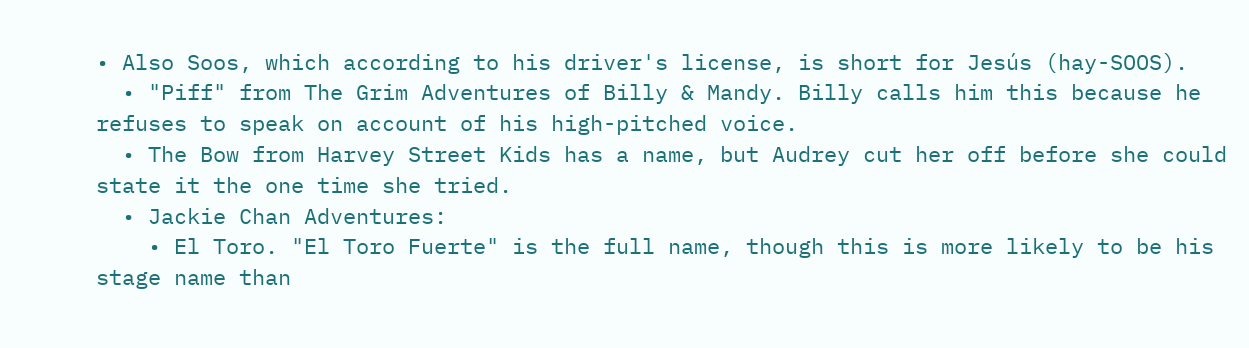• Also Soos, which according to his driver's license, is short for Jesús (hay-SOOS).
  • "Piff" from The Grim Adventures of Billy & Mandy. Billy calls him this because he refuses to speak on account of his high-pitched voice.
  • The Bow from Harvey Street Kids has a name, but Audrey cut her off before she could state it the one time she tried.
  • Jackie Chan Adventures:
    • El Toro. "El Toro Fuerte" is the full name, though this is more likely to be his stage name than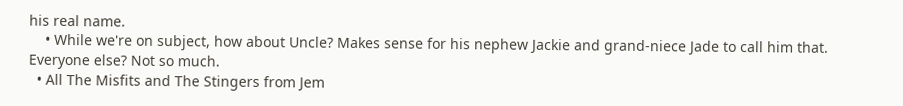his real name.
    • While we're on subject, how about Uncle? Makes sense for his nephew Jackie and grand-niece Jade to call him that. Everyone else? Not so much.
  • All The Misfits and The Stingers from Jem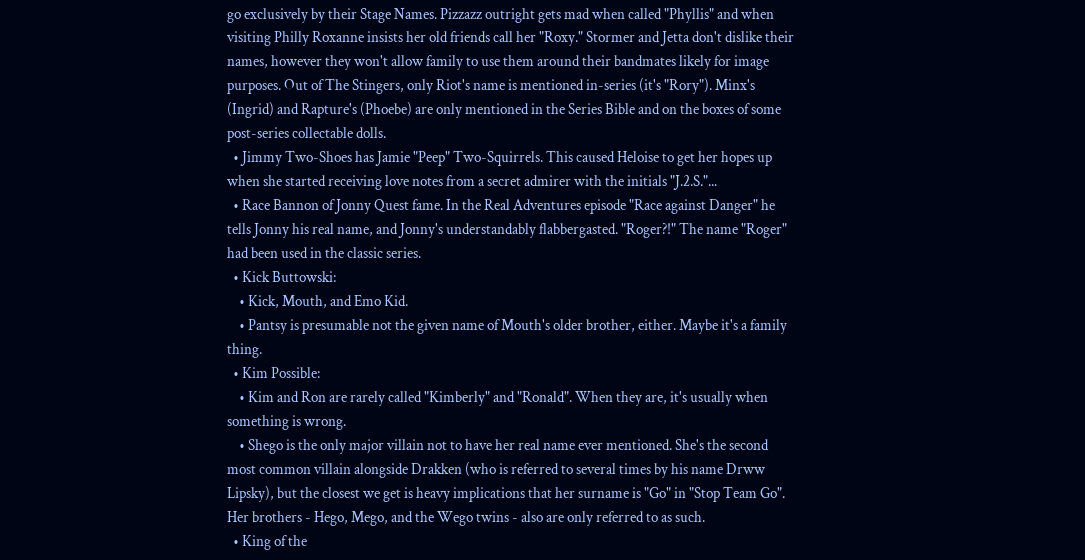go exclusively by their Stage Names. Pizzazz outright gets mad when called "Phyllis" and when visiting Philly Roxanne insists her old friends call her "Roxy." Stormer and Jetta don't dislike their names, however they won't allow family to use them around their bandmates likely for image purposes. Out of The Stingers, only Riot's name is mentioned in-series (it's "Rory"). Minx's (Ingrid) and Rapture's (Phoebe) are only mentioned in the Series Bible and on the boxes of some post-series collectable dolls.
  • Jimmy Two-Shoes has Jamie "Peep" Two-Squirrels. This caused Heloise to get her hopes up when she started receiving love notes from a secret admirer with the initials "J.2.S."...
  • Race Bannon of Jonny Quest fame. In the Real Adventures episode "Race against Danger" he tells Jonny his real name, and Jonny's understandably flabbergasted. "Roger?!" The name "Roger" had been used in the classic series.
  • Kick Buttowski:
    • Kick, Mouth, and Emo Kid.
    • Pantsy is presumable not the given name of Mouth's older brother, either. Maybe it's a family thing.
  • Kim Possible:
    • Kim and Ron are rarely called "Kimberly" and "Ronald". When they are, it's usually when something is wrong.
    • Shego is the only major villain not to have her real name ever mentioned. She's the second most common villain alongside Drakken (who is referred to several times by his name Drww Lipsky), but the closest we get is heavy implications that her surname is "Go" in "Stop Team Go". Her brothers - Hego, Mego, and the Wego twins - also are only referred to as such.
  • King of the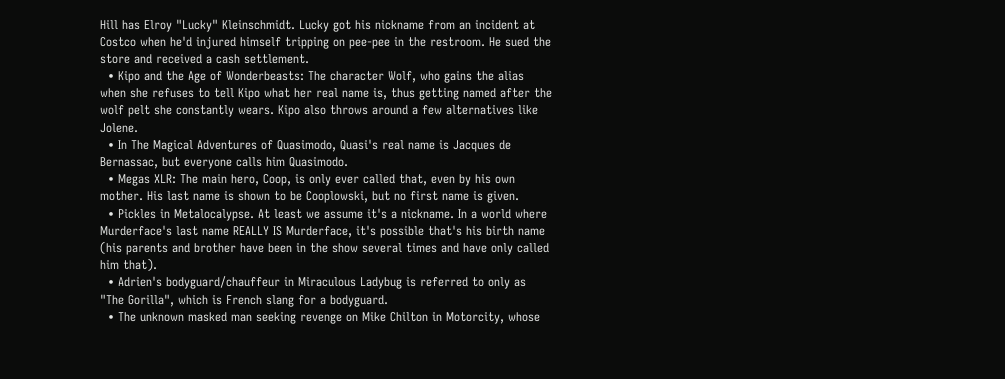Hill has Elroy "Lucky" Kleinschmidt. Lucky got his nickname from an incident at Costco when he'd injured himself tripping on pee-pee in the restroom. He sued the store and received a cash settlement.
  • Kipo and the Age of Wonderbeasts: The character Wolf, who gains the alias when she refuses to tell Kipo what her real name is, thus getting named after the wolf pelt she constantly wears. Kipo also throws around a few alternatives like Jolene.
  • In The Magical Adventures of Quasimodo, Quasi's real name is Jacques de Bernassac, but everyone calls him Quasimodo.
  • Megas XLR: The main hero, Coop, is only ever called that, even by his own mother. His last name is shown to be Cooplowski, but no first name is given.
  • Pickles in Metalocalypse. At least we assume it's a nickname. In a world where Murderface's last name REALLY IS Murderface, it's possible that's his birth name (his parents and brother have been in the show several times and have only called him that).
  • Adrien's bodyguard/chauffeur in Miraculous Ladybug is referred to only as "The Gorilla", which is French slang for a bodyguard.
  • The unknown masked man seeking revenge on Mike Chilton in Motorcity, whose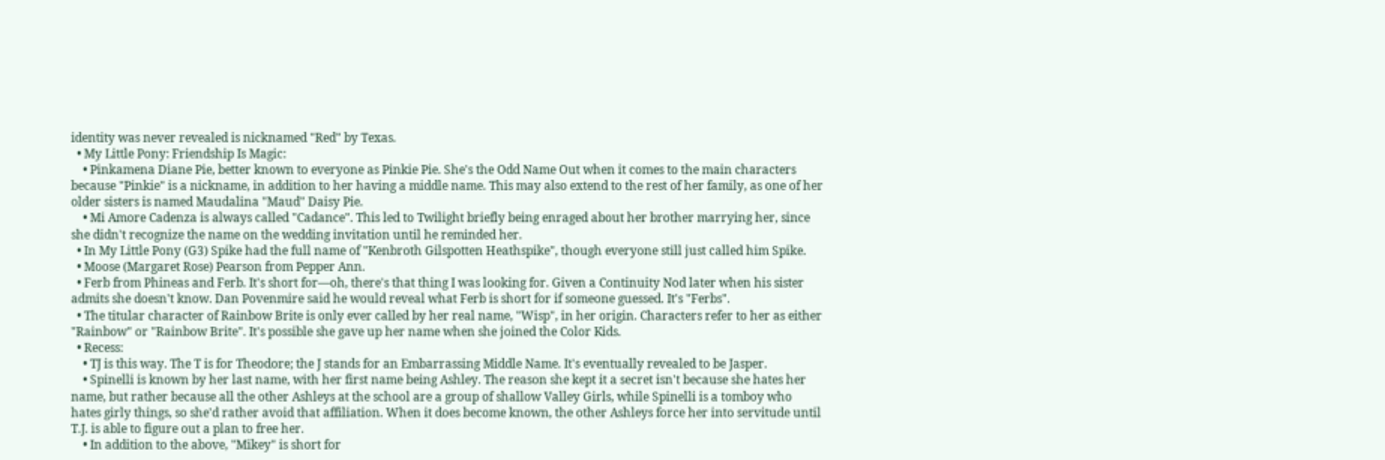identity was never revealed is nicknamed "Red" by Texas.
  • My Little Pony: Friendship Is Magic:
    • Pinkamena Diane Pie, better known to everyone as Pinkie Pie. She's the Odd Name Out when it comes to the main characters because "Pinkie" is a nickname, in addition to her having a middle name. This may also extend to the rest of her family, as one of her older sisters is named Maudalina "Maud" Daisy Pie.
    • Mi Amore Cadenza is always called "Cadance". This led to Twilight briefly being enraged about her brother marrying her, since she didn't recognize the name on the wedding invitation until he reminded her.
  • In My Little Pony (G3) Spike had the full name of "Kenbroth Gilspotten Heathspike", though everyone still just called him Spike.
  • Moose (Margaret Rose) Pearson from Pepper Ann.
  • Ferb from Phineas and Ferb. It's short for—oh, there's that thing I was looking for. Given a Continuity Nod later when his sister admits she doesn't know. Dan Povenmire said he would reveal what Ferb is short for if someone guessed. It's "Ferbs".
  • The titular character of Rainbow Brite is only ever called by her real name, "Wisp", in her origin. Characters refer to her as either "Rainbow" or "Rainbow Brite". It's possible she gave up her name when she joined the Color Kids.
  • Recess:
    • TJ is this way. The T is for Theodore; the J stands for an Embarrassing Middle Name. It's eventually revealed to be Jasper.
    • Spinelli is known by her last name, with her first name being Ashley. The reason she kept it a secret isn't because she hates her name, but rather because all the other Ashleys at the school are a group of shallow Valley Girls, while Spinelli is a tomboy who hates girly things, so she'd rather avoid that affiliation. When it does become known, the other Ashleys force her into servitude until T.J. is able to figure out a plan to free her.
    • In addition to the above, "Mikey" is short for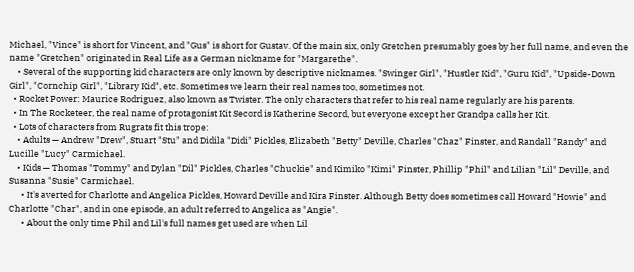Michael, "Vince" is short for Vincent, and "Gus" is short for Gustav. Of the main six, only Gretchen presumably goes by her full name, and even the name "Gretchen" originated in Real Life as a German nickname for "Margarethe".
    • Several of the supporting kid characters are only known by descriptive nicknames. "Swinger Girl", "Hustler Kid", "Guru Kid", "Upside-Down Girl", "Cornchip Girl", "Library Kid", etc. Sometimes we learn their real names too, sometimes not.
  • Rocket Power: Maurice Rodriguez, also known as Twister. The only characters that refer to his real name regularly are his parents.
  • In The Rocketeer, the real name of protagonist Kit Secord is Katherine Secord, but everyone except her Grandpa calls her Kit.
  • Lots of characters from Rugrats fit this trope:
    • Adults — Andrew "Drew", Stuart "Stu" and Didila "Didi" Pickles, Elizabeth "Betty" Deville, Charles "Chaz" Finster, and Randall "Randy" and Lucille "Lucy" Carmichael.
    • Kids — Thomas "Tommy" and Dylan "Dil" Pickles, Charles "Chuckie" and Kimiko "Kimi" Finster, Phillip "Phil" and Lilian "Lil" Deville, and Susanna "Susie" Carmichael.
      • It's averted for Charlotte and Angelica Pickles, Howard Deville and Kira Finster. Although Betty does sometimes call Howard "Howie" and Charlotte "Char", and in one episode, an adult referred to Angelica as "Angie".
      • About the only time Phil and Lil's full names get used are when Lil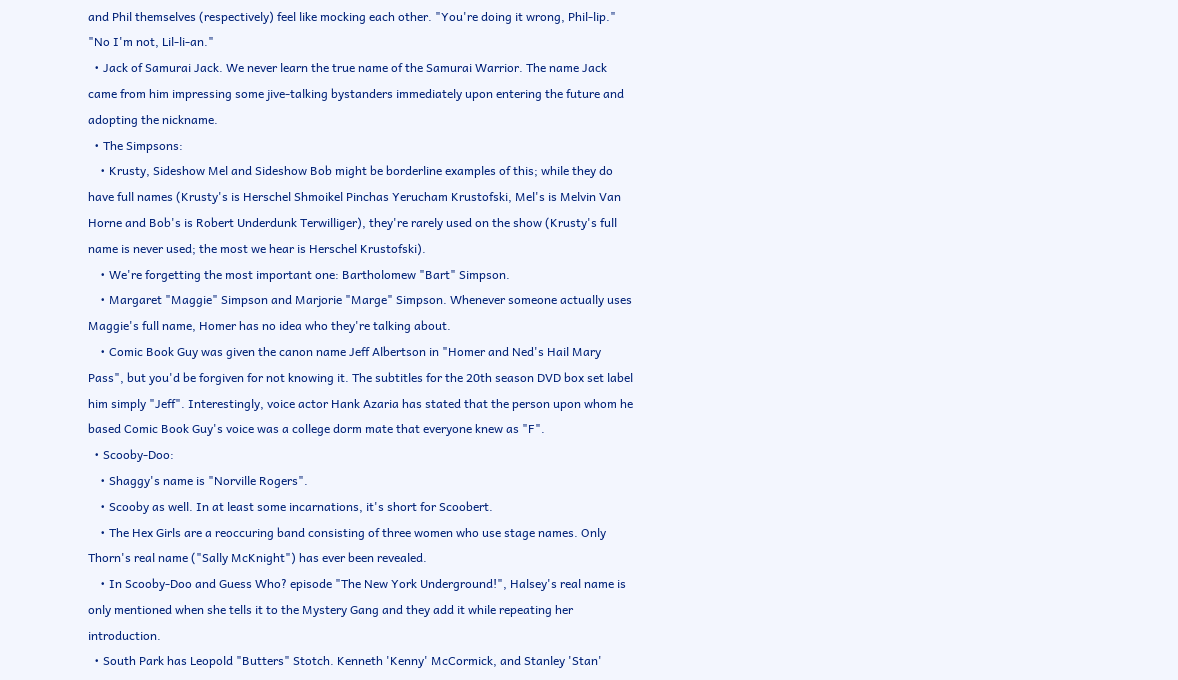and Phil themselves (respectively) feel like mocking each other. "You're doing it wrong, Phil-lip." "No I'm not, Lil-li-an."
  • Jack of Samurai Jack. We never learn the true name of the Samurai Warrior. The name Jack came from him impressing some jive-talking bystanders immediately upon entering the future and adopting the nickname.
  • The Simpsons:
    • Krusty, Sideshow Mel and Sideshow Bob might be borderline examples of this; while they do have full names (Krusty's is Herschel Shmoikel Pinchas Yerucham Krustofski, Mel's is Melvin Van Horne and Bob's is Robert Underdunk Terwilliger), they're rarely used on the show (Krusty's full name is never used; the most we hear is Herschel Krustofski).
    • We're forgetting the most important one: Bartholomew "Bart" Simpson.
    • Margaret "Maggie" Simpson and Marjorie "Marge" Simpson. Whenever someone actually uses Maggie's full name, Homer has no idea who they're talking about.
    • Comic Book Guy was given the canon name Jeff Albertson in "Homer and Ned's Hail Mary Pass", but you'd be forgiven for not knowing it. The subtitles for the 20th season DVD box set label him simply "Jeff". Interestingly, voice actor Hank Azaria has stated that the person upon whom he based Comic Book Guy's voice was a college dorm mate that everyone knew as "F".
  • Scooby-Doo:
    • Shaggy's name is "Norville Rogers".
    • Scooby as well. In at least some incarnations, it's short for Scoobert.
    • The Hex Girls are a reoccuring band consisting of three women who use stage names. Only Thorn's real name ("Sally McKnight") has ever been revealed.
    • In Scooby-Doo and Guess Who? episode "The New York Underground!", Halsey's real name is only mentioned when she tells it to the Mystery Gang and they add it while repeating her introduction.
  • South Park has Leopold "Butters" Stotch. Kenneth 'Kenny' McCormick, and Stanley 'Stan'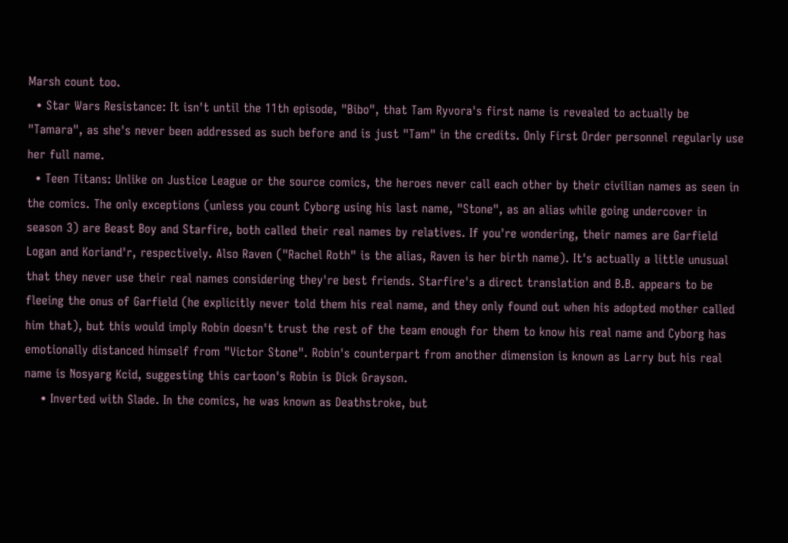Marsh count too.
  • Star Wars Resistance: It isn't until the 11th episode, "Bibo", that Tam Ryvora's first name is revealed to actually be "Tamara", as she's never been addressed as such before and is just "Tam" in the credits. Only First Order personnel regularly use her full name.
  • Teen Titans: Unlike on Justice League or the source comics, the heroes never call each other by their civilian names as seen in the comics. The only exceptions (unless you count Cyborg using his last name, "Stone", as an alias while going undercover in season 3) are Beast Boy and Starfire, both called their real names by relatives. If you're wondering, their names are Garfield Logan and Koriand'r, respectively. Also Raven ("Rachel Roth" is the alias, Raven is her birth name). It's actually a little unusual that they never use their real names considering they're best friends. Starfire's a direct translation and B.B. appears to be fleeing the onus of Garfield (he explicitly never told them his real name, and they only found out when his adopted mother called him that), but this would imply Robin doesn't trust the rest of the team enough for them to know his real name and Cyborg has emotionally distanced himself from "Victor Stone". Robin's counterpart from another dimension is known as Larry but his real name is Nosyarg Kcid, suggesting this cartoon's Robin is Dick Grayson.
    • Inverted with Slade. In the comics, he was known as Deathstroke, but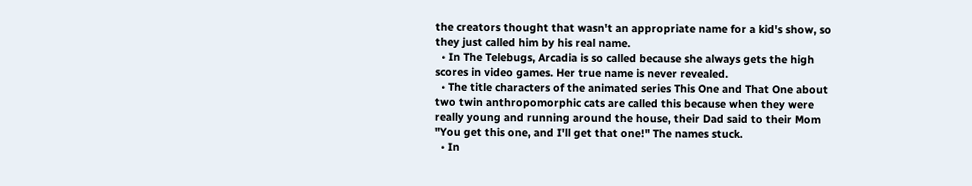the creators thought that wasn't an appropriate name for a kid's show, so they just called him by his real name.
  • In The Telebugs, Arcadia is so called because she always gets the high scores in video games. Her true name is never revealed.
  • The title characters of the animated series This One and That One about two twin anthropomorphic cats are called this because when they were really young and running around the house, their Dad said to their Mom "You get this one, and I'll get that one!" The names stuck.
  • In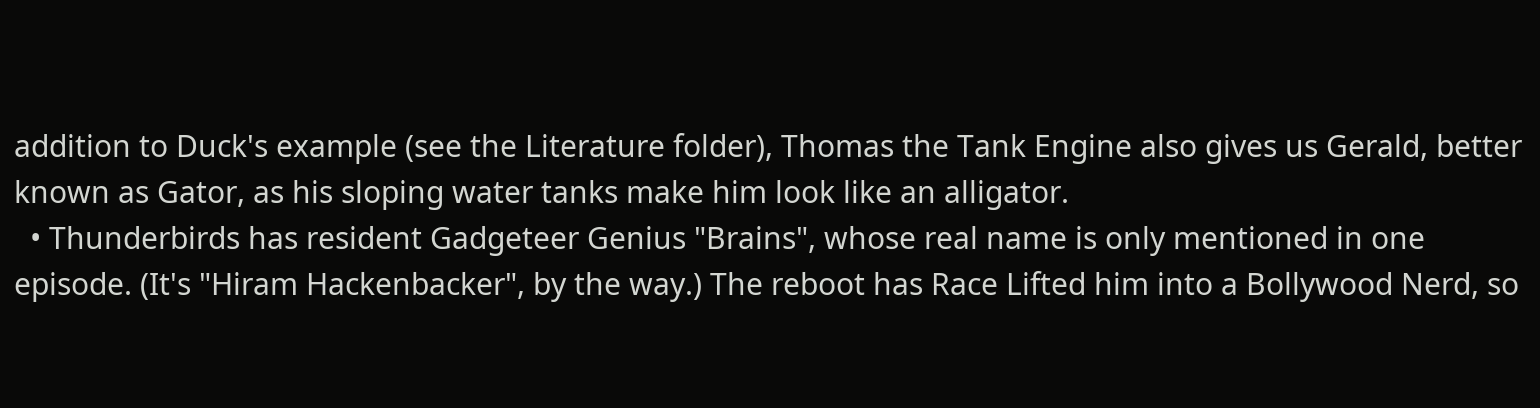addition to Duck's example (see the Literature folder), Thomas the Tank Engine also gives us Gerald, better known as Gator, as his sloping water tanks make him look like an alligator.
  • Thunderbirds has resident Gadgeteer Genius "Brains", whose real name is only mentioned in one episode. (It's "Hiram Hackenbacker", by the way.) The reboot has Race Lifted him into a Bollywood Nerd, so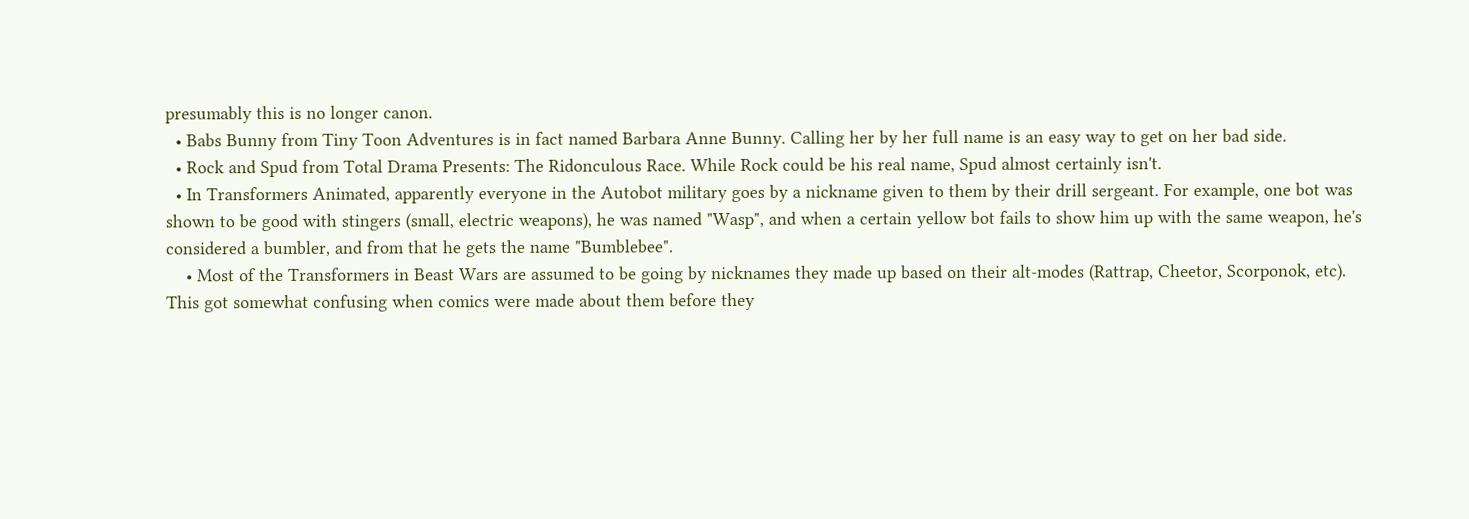presumably this is no longer canon.
  • Babs Bunny from Tiny Toon Adventures is in fact named Barbara Anne Bunny. Calling her by her full name is an easy way to get on her bad side.
  • Rock and Spud from Total Drama Presents: The Ridonculous Race. While Rock could be his real name, Spud almost certainly isn't.
  • In Transformers Animated, apparently everyone in the Autobot military goes by a nickname given to them by their drill sergeant. For example, one bot was shown to be good with stingers (small, electric weapons), he was named "Wasp", and when a certain yellow bot fails to show him up with the same weapon, he's considered a bumbler, and from that he gets the name "Bumblebee".
    • Most of the Transformers in Beast Wars are assumed to be going by nicknames they made up based on their alt-modes (Rattrap, Cheetor, Scorponok, etc). This got somewhat confusing when comics were made about them before they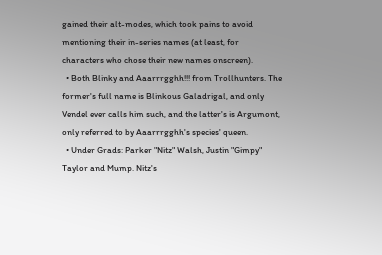gained their alt-modes, which took pains to avoid mentioning their in-series names (at least, for characters who chose their new names onscreen).
  • Both Blinky and Aaarrrgghh!!! from Trollhunters. The former's full name is Blinkous Galadrigal, and only Vendel ever calls him such, and the latter's is Argumont, only referred to by Aaarrrgghh's species' queen.
  • Under Grads: Parker "Nitz" Walsh, Justin "Gimpy" Taylor and Mump. Nitz's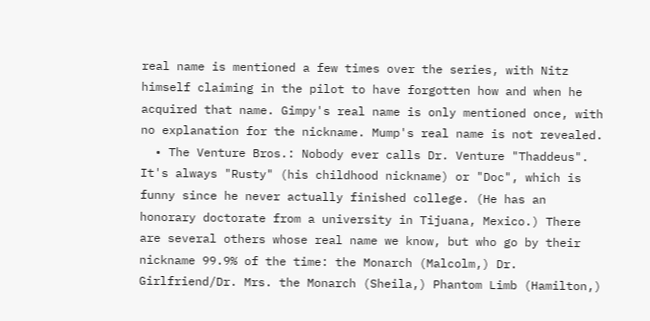real name is mentioned a few times over the series, with Nitz himself claiming in the pilot to have forgotten how and when he acquired that name. Gimpy's real name is only mentioned once, with no explanation for the nickname. Mump's real name is not revealed.
  • The Venture Bros.: Nobody ever calls Dr. Venture "Thaddeus". It's always "Rusty" (his childhood nickname) or "Doc", which is funny since he never actually finished college. (He has an honorary doctorate from a university in Tijuana, Mexico.) There are several others whose real name we know, but who go by their nickname 99.9% of the time: the Monarch (Malcolm,) Dr. Girlfriend/Dr. Mrs. the Monarch (Sheila,) Phantom Limb (Hamilton,)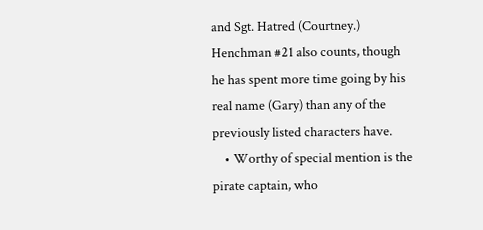and Sgt. Hatred (Courtney.) Henchman #21 also counts, though he has spent more time going by his real name (Gary) than any of the previously listed characters have.
    • Worthy of special mention is the pirate captain, who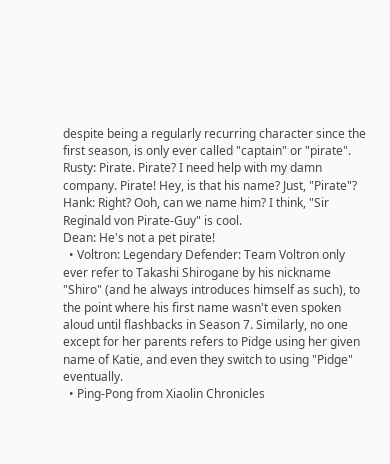despite being a regularly recurring character since the first season, is only ever called "captain" or "pirate".
Rusty: Pirate. Pirate? I need help with my damn company. Pirate! Hey, is that his name? Just, "Pirate"?
Hank: Right? Ooh, can we name him? I think, "Sir Reginald von Pirate-Guy" is cool.
Dean: He's not a pet pirate!
  • Voltron: Legendary Defender: Team Voltron only ever refer to Takashi Shirogane by his nickname "Shiro" (and he always introduces himself as such), to the point where his first name wasn't even spoken aloud until flashbacks in Season 7. Similarly, no one except for her parents refers to Pidge using her given name of Katie, and even they switch to using "Pidge" eventually.
  • Ping-Pong from Xiaolin Chronicles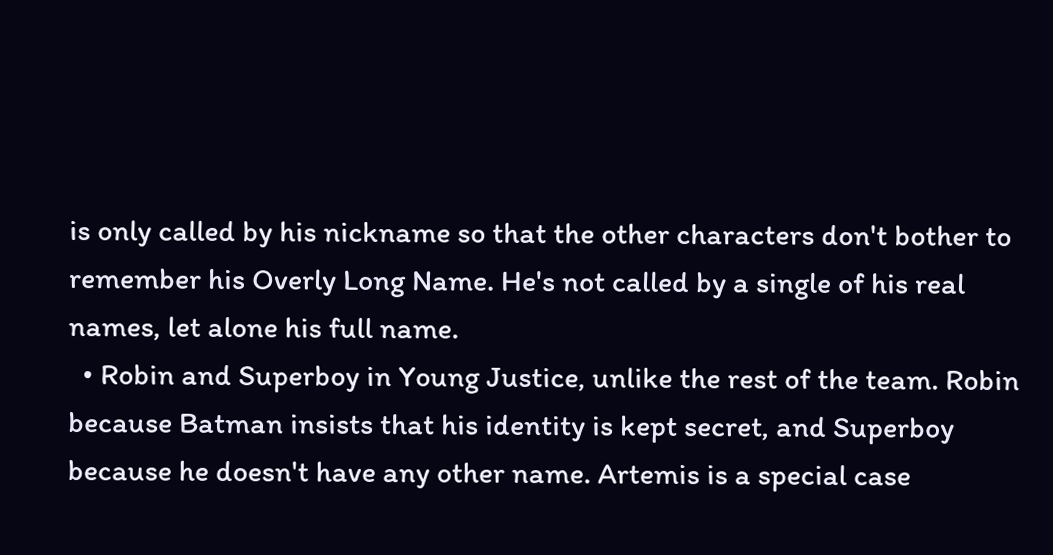is only called by his nickname so that the other characters don't bother to remember his Overly Long Name. He's not called by a single of his real names, let alone his full name.
  • Robin and Superboy in Young Justice, unlike the rest of the team. Robin because Batman insists that his identity is kept secret, and Superboy because he doesn't have any other name. Artemis is a special case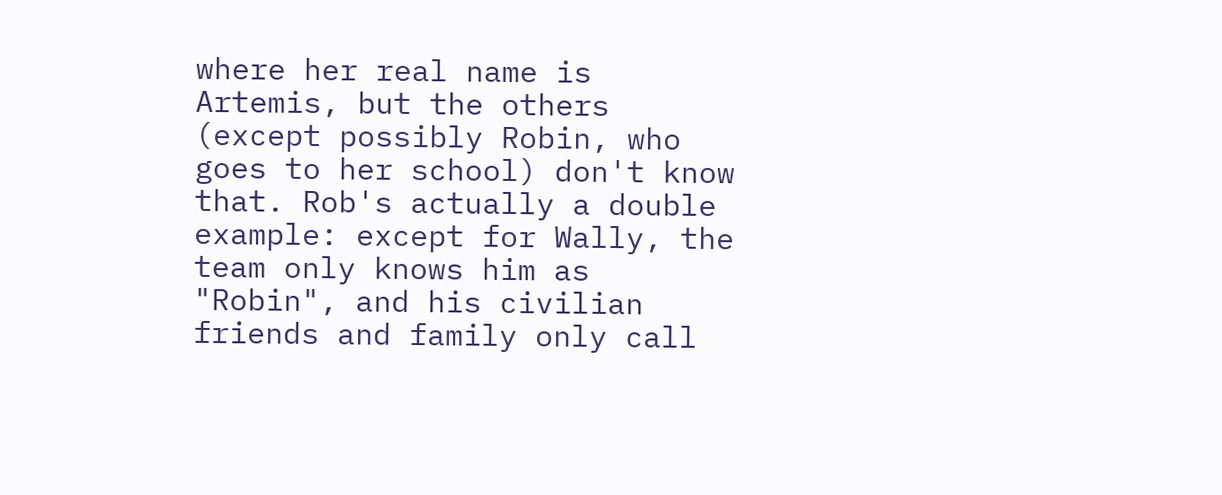where her real name is Artemis, but the others (except possibly Robin, who goes to her school) don't know that. Rob's actually a double example: except for Wally, the team only knows him as "Robin", and his civilian friends and family only call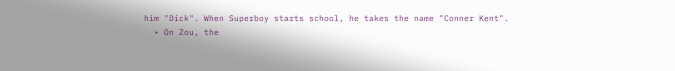him "Dick". When Superboy starts school, he takes the name "Conner Kent".
  • On Zou, the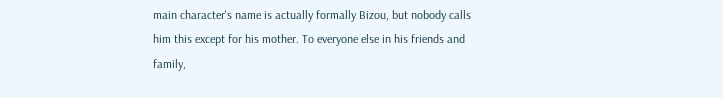main character's name is actually formally Bizou, but nobody calls him this except for his mother. To everyone else in his friends and family,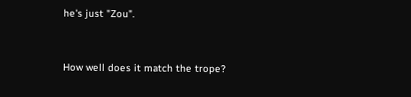he's just "Zou".


How well does it match the trope?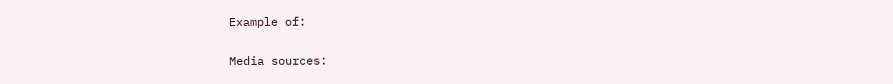Example of:


Media sources: